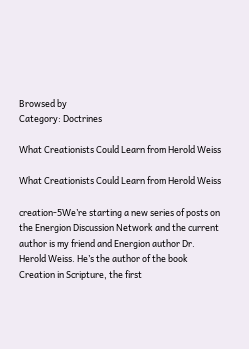Browsed by
Category: Doctrines

What Creationists Could Learn from Herold Weiss

What Creationists Could Learn from Herold Weiss

creation-5We’re starting a new series of posts on the Energion Discussion Network and the current author is my friend and Energion author Dr. Herold Weiss. He’s the author of the book Creation in Scripture, the first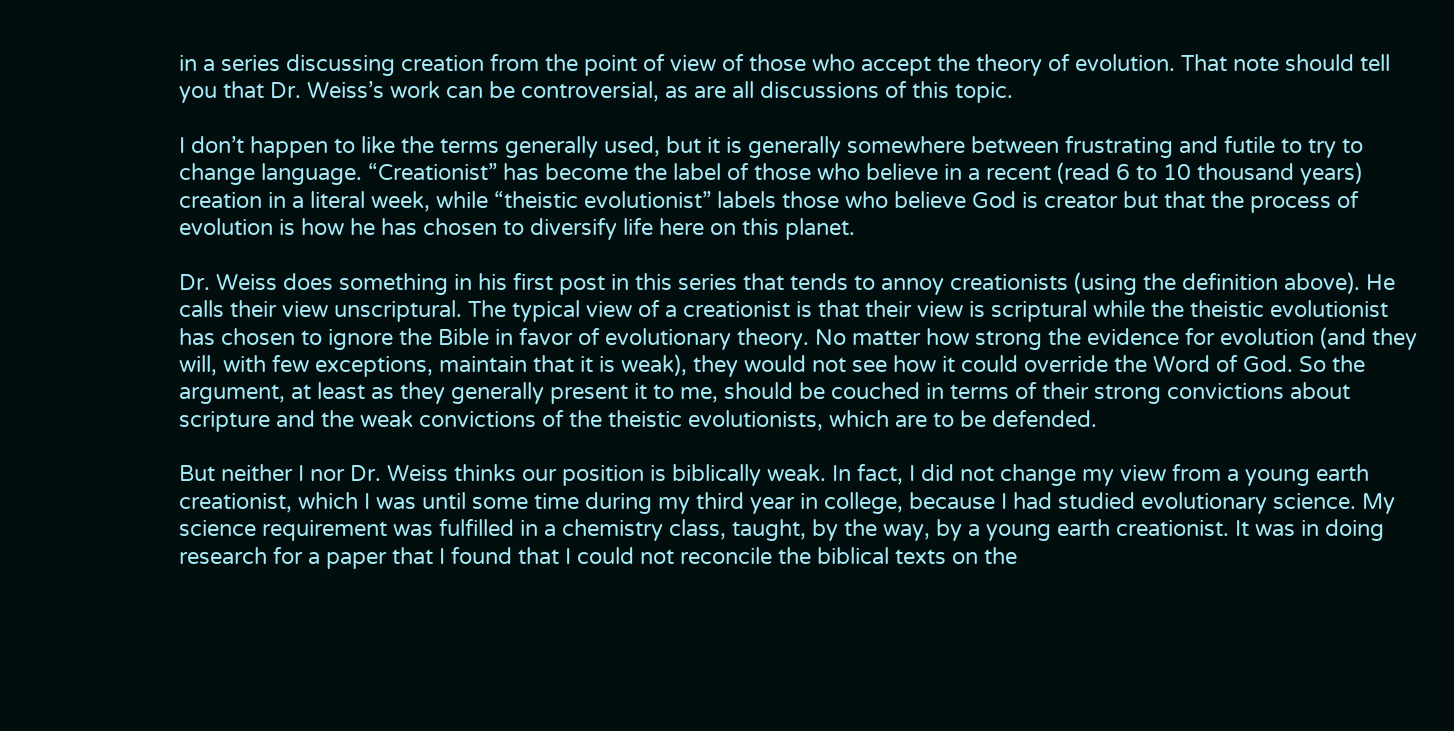in a series discussing creation from the point of view of those who accept the theory of evolution. That note should tell you that Dr. Weiss’s work can be controversial, as are all discussions of this topic.

I don’t happen to like the terms generally used, but it is generally somewhere between frustrating and futile to try to change language. “Creationist” has become the label of those who believe in a recent (read 6 to 10 thousand years) creation in a literal week, while “theistic evolutionist” labels those who believe God is creator but that the process of evolution is how he has chosen to diversify life here on this planet.

Dr. Weiss does something in his first post in this series that tends to annoy creationists (using the definition above). He calls their view unscriptural. The typical view of a creationist is that their view is scriptural while the theistic evolutionist has chosen to ignore the Bible in favor of evolutionary theory. No matter how strong the evidence for evolution (and they will, with few exceptions, maintain that it is weak), they would not see how it could override the Word of God. So the argument, at least as they generally present it to me, should be couched in terms of their strong convictions about scripture and the weak convictions of the theistic evolutionists, which are to be defended.

But neither I nor Dr. Weiss thinks our position is biblically weak. In fact, I did not change my view from a young earth creationist, which I was until some time during my third year in college, because I had studied evolutionary science. My science requirement was fulfilled in a chemistry class, taught, by the way, by a young earth creationist. It was in doing research for a paper that I found that I could not reconcile the biblical texts on the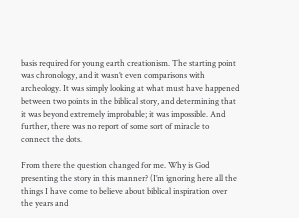basis required for young earth creationism. The starting point was chronology, and it wasn’t even comparisons with archeology. It was simply looking at what must have happened between two points in the biblical story, and determining that it was beyond extremely improbable; it was impossible. And further, there was no report of some sort of miracle to connect the dots.

From there the question changed for me. Why is God presenting the story in this manner? (I’m ignoring here all the things I have come to believe about biblical inspiration over the years and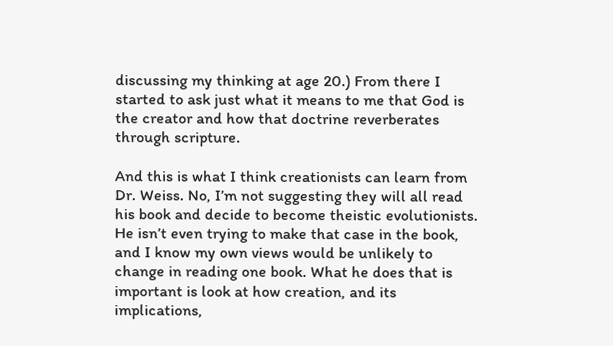discussing my thinking at age 20.) From there I started to ask just what it means to me that God is the creator and how that doctrine reverberates through scripture.

And this is what I think creationists can learn from Dr. Weiss. No, I’m not suggesting they will all read his book and decide to become theistic evolutionists. He isn’t even trying to make that case in the book, and I know my own views would be unlikely to change in reading one book. What he does that is important is look at how creation, and its implications,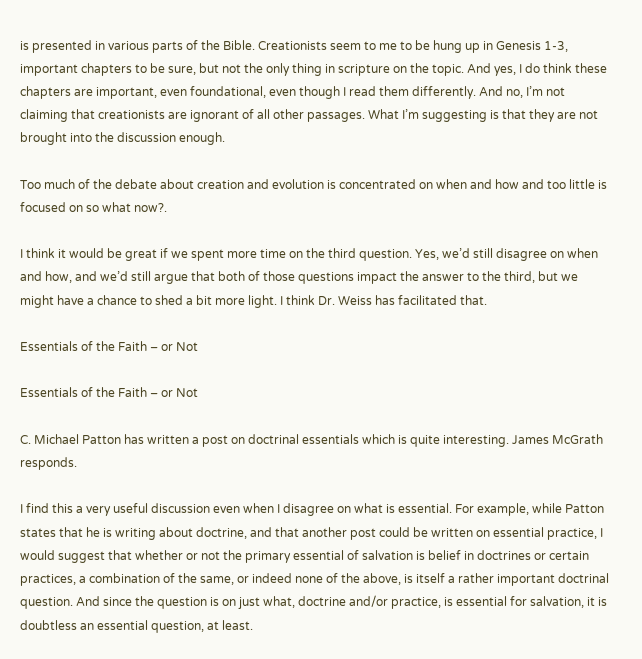is presented in various parts of the Bible. Creationists seem to me to be hung up in Genesis 1-3, important chapters to be sure, but not the only thing in scripture on the topic. And yes, I do think these chapters are important, even foundational, even though I read them differently. And no, I’m not claiming that creationists are ignorant of all other passages. What I’m suggesting is that they are not brought into the discussion enough.

Too much of the debate about creation and evolution is concentrated on when and how and too little is focused on so what now?.

I think it would be great if we spent more time on the third question. Yes, we’d still disagree on when and how, and we’d still argue that both of those questions impact the answer to the third, but we might have a chance to shed a bit more light. I think Dr. Weiss has facilitated that.

Essentials of the Faith – or Not

Essentials of the Faith – or Not

C. Michael Patton has written a post on doctrinal essentials which is quite interesting. James McGrath responds.

I find this a very useful discussion even when I disagree on what is essential. For example, while Patton states that he is writing about doctrine, and that another post could be written on essential practice, I would suggest that whether or not the primary essential of salvation is belief in doctrines or certain practices, a combination of the same, or indeed none of the above, is itself a rather important doctrinal question. And since the question is on just what, doctrine and/or practice, is essential for salvation, it is doubtless an essential question, at least.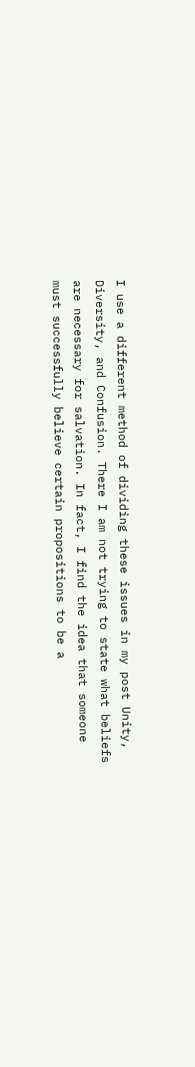I use a different method of dividing these issues in my post Unity, Diversity, and Confusion. There I am not trying to state what beliefs are necessary for salvation. In fact, I find the idea that someone must successfully believe certain propositions to be a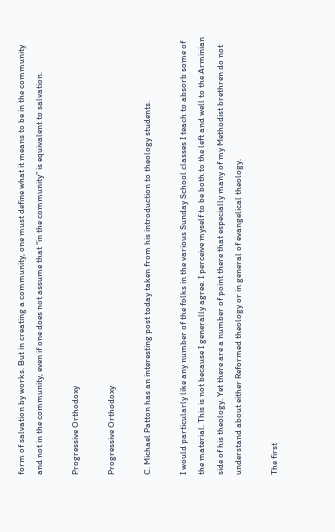form of salvation by works. But in creating a community, one must define what it means to be in the community and not in the community, even if one does not assume that “in the community” is equivalent to salvation.

Progressive Orthodoxy

Progressive Orthodoxy

C. Michael Patton has an interesting post today taken from his introduction to theology students.

I would particularly like any number of the folks in the various Sunday School classes I teach to absorb some of the material. This is not because I generally agree. I perceive myself to be both to the left and well to the Arminian side of his theology. Yet there are a number of point there that especially many of my Methodist brethren do not understand about either Reformed theology or in general of evangelical theology.

The first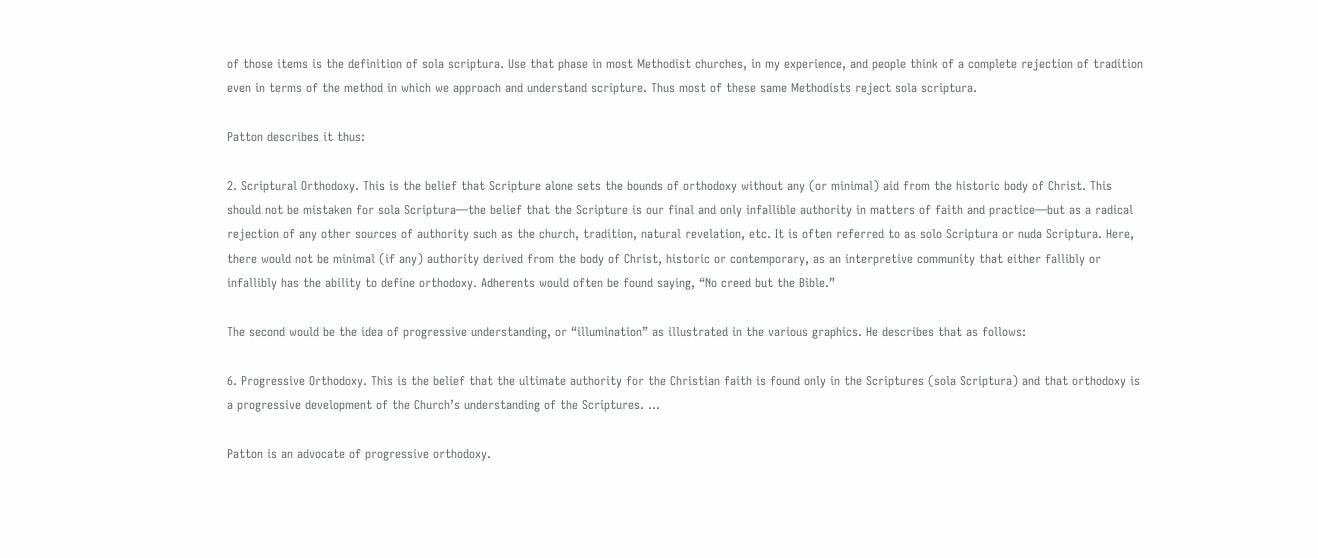of those items is the definition of sola scriptura. Use that phase in most Methodist churches, in my experience, and people think of a complete rejection of tradition even in terms of the method in which we approach and understand scripture. Thus most of these same Methodists reject sola scriptura.

Patton describes it thus:

2. Scriptural Orthodoxy. This is the belief that Scripture alone sets the bounds of orthodoxy without any (or minimal) aid from the historic body of Christ. This should not be mistaken for sola Scriptura—the belief that the Scripture is our final and only infallible authority in matters of faith and practice—but as a radical rejection of any other sources of authority such as the church, tradition, natural revelation, etc. It is often referred to as solo Scriptura or nuda Scriptura. Here, there would not be minimal (if any) authority derived from the body of Christ, historic or contemporary, as an interpretive community that either fallibly or infallibly has the ability to define orthodoxy. Adherents would often be found saying, “No creed but the Bible.”

The second would be the idea of progressive understanding, or “illumination” as illustrated in the various graphics. He describes that as follows:

6. Progressive Orthodoxy. This is the belief that the ultimate authority for the Christian faith is found only in the Scriptures (sola Scriptura) and that orthodoxy is a progressive development of the Church’s understanding of the Scriptures. …

Patton is an advocate of progressive orthodoxy.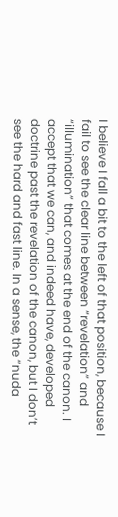I believe I fall a bit to the left of that position, because I fail to see the clear line between “revelation” and “illumination” that comes at the end of the canon. I accept that we can, and indeed have, developed doctrine past the revelation of the canon, but I don’t see the hard and fast line. In a sense, the “nuda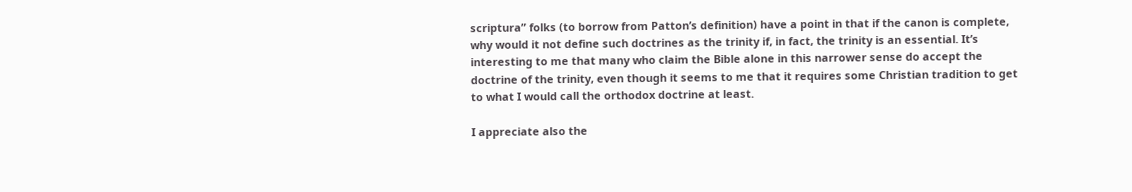scriptura” folks (to borrow from Patton’s definition) have a point in that if the canon is complete, why would it not define such doctrines as the trinity if, in fact, the trinity is an essential. It’s interesting to me that many who claim the Bible alone in this narrower sense do accept the doctrine of the trinity, even though it seems to me that it requires some Christian tradition to get to what I would call the orthodox doctrine at least.

I appreciate also the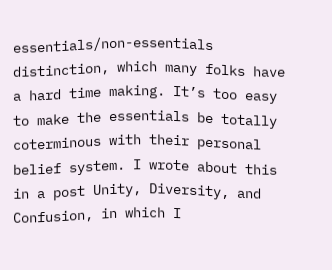essentials/non-essentials distinction, which many folks have a hard time making. It’s too easy to make the essentials be totally coterminous with their personal belief system. I wrote about this in a post Unity, Diversity, and Confusion, in which I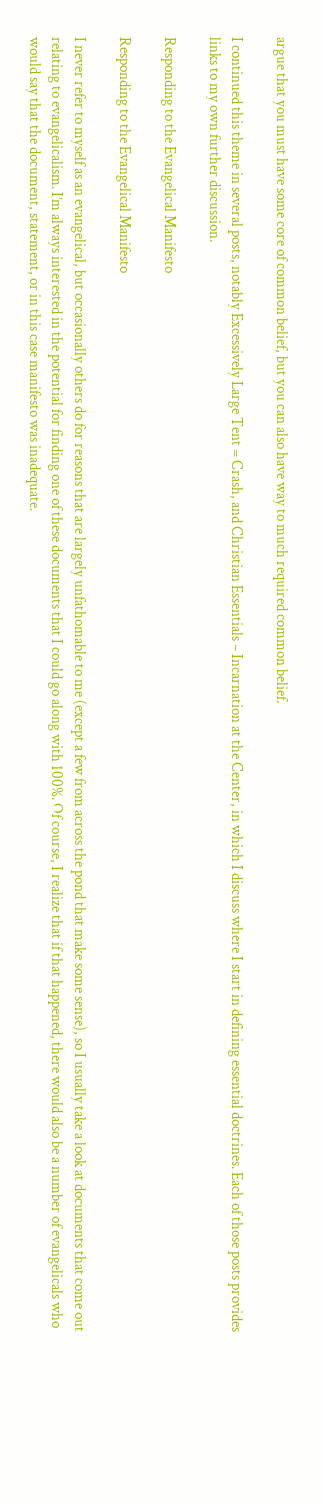argue that you must have some core of common belief, but you can also have way to much required common belief.

I continued this theme in several posts, notably Excessively Large Tent = Crash, and Christian Essentials – Incarnation at the Center, in which I discuss where I start in defining essential doctrines. Each of those posts provides links to my own further discussion.

Responding to the Evangelical Manifesto

Responding to the Evangelical Manifesto

I never refer to myself as an evangelical, but occasionally others do for reasons that are largely unfathomable to me (except a few from across the pond that make some sense), so I usually take a look at documents that come out relating to evangelicalism. I’m always interested in the potential for finding one of these documents that I could go along with 100%. Of course, I realize that if that happened, there would also be a number of evangelicals who would say that the document, statement, or in this case manifesto was inadequate.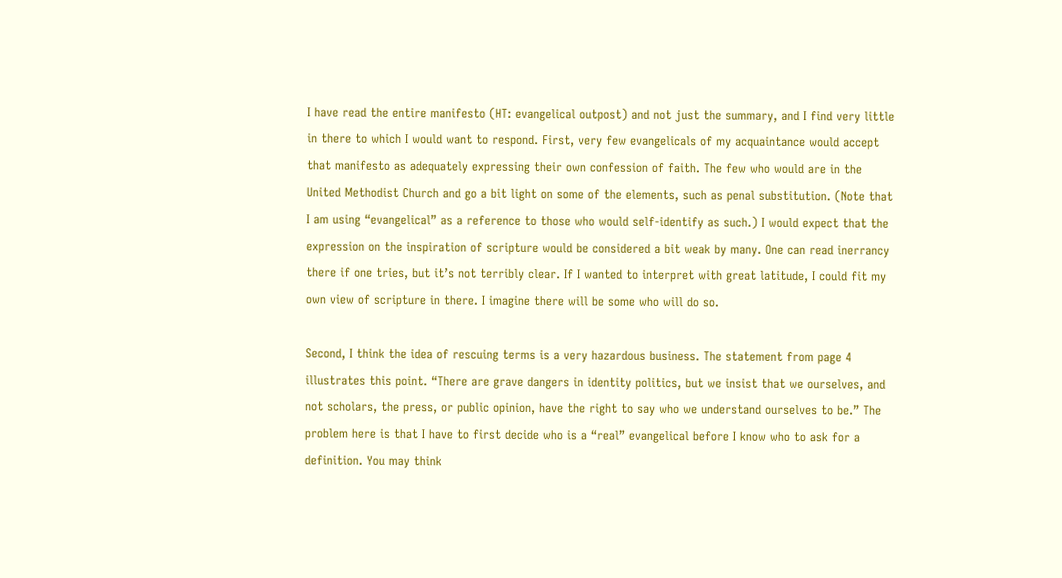I have read the entire manifesto (HT: evangelical outpost) and not just the summary, and I find very little in there to which I would want to respond. First, very few evangelicals of my acquaintance would accept that manifesto as adequately expressing their own confession of faith. The few who would are in the United Methodist Church and go a bit light on some of the elements, such as penal substitution. (Note that I am using “evangelical” as a reference to those who would self-identify as such.) I would expect that the expression on the inspiration of scripture would be considered a bit weak by many. One can read inerrancy there if one tries, but it’s not terribly clear. If I wanted to interpret with great latitude, I could fit my own view of scripture in there. I imagine there will be some who will do so.

Second, I think the idea of rescuing terms is a very hazardous business. The statement from page 4 illustrates this point. “There are grave dangers in identity politics, but we insist that we ourselves, and not scholars, the press, or public opinion, have the right to say who we understand ourselves to be.” The problem here is that I have to first decide who is a “real” evangelical before I know who to ask for a definition. You may think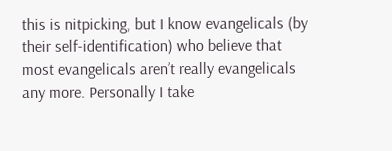this is nitpicking, but I know evangelicals (by their self-identification) who believe that most evangelicals aren’t really evangelicals any more. Personally I take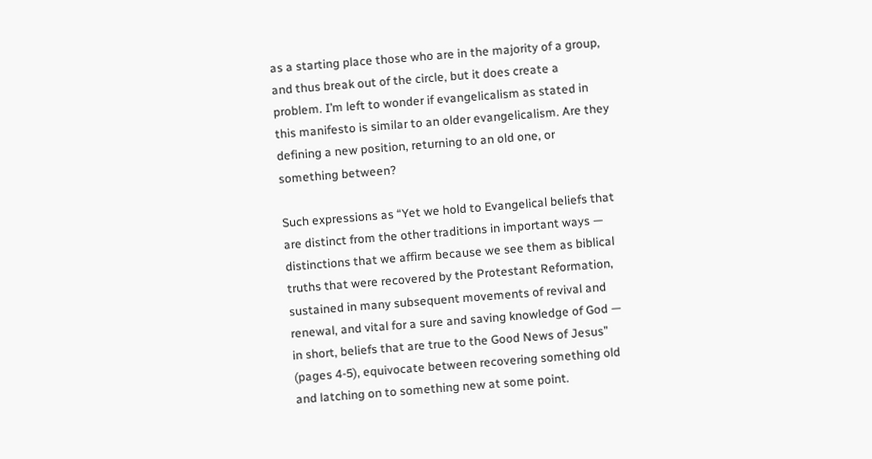as a starting place those who are in the majority of a group, and thus break out of the circle, but it does create a problem. I’m left to wonder if evangelicalism as stated in this manifesto is similar to an older evangelicalism. Are they defining a new position, returning to an old one, or something between?

Such expressions as “Yet we hold to Evangelical beliefs that are distinct from the other traditions in important ways — distinctions that we affirm because we see them as biblical truths that were recovered by the Protestant Reformation, sustained in many subsequent movements of revival and renewal, and vital for a sure and saving knowledge of God — in short, beliefs that are true to the Good News of Jesus” (pages 4-5), equivocate between recovering something old and latching on to something new at some point.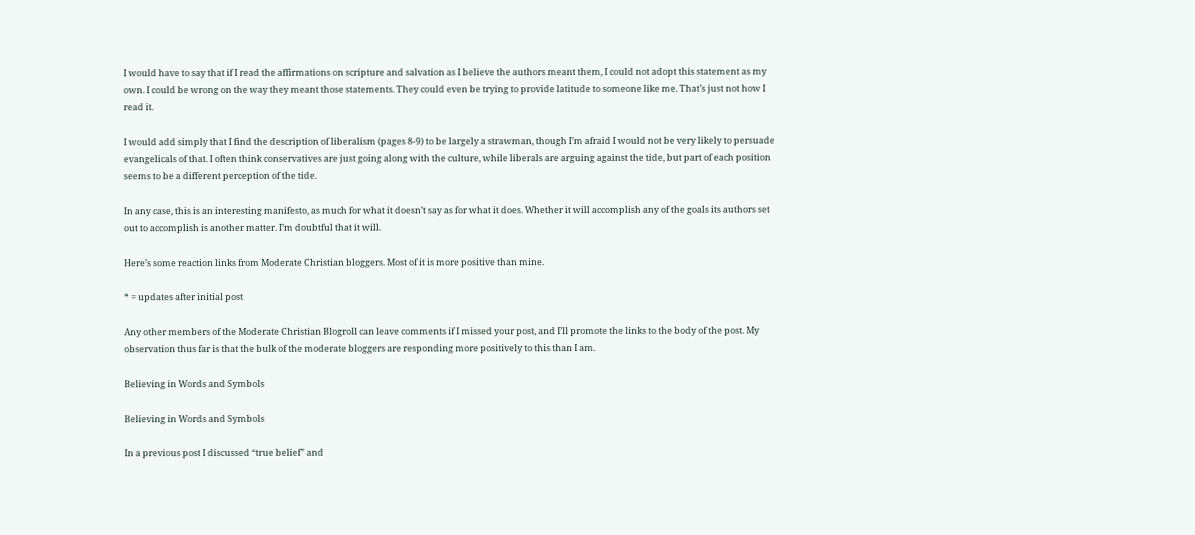I would have to say that if I read the affirmations on scripture and salvation as I believe the authors meant them, I could not adopt this statement as my own. I could be wrong on the way they meant those statements. They could even be trying to provide latitude to someone like me. That’s just not how I read it.

I would add simply that I find the description of liberalism (pages 8-9) to be largely a strawman, though I’m afraid I would not be very likely to persuade evangelicals of that. I often think conservatives are just going along with the culture, while liberals are arguing against the tide, but part of each position seems to be a different perception of the tide.

In any case, this is an interesting manifesto, as much for what it doesn’t say as for what it does. Whether it will accomplish any of the goals its authors set out to accomplish is another matter. I’m doubtful that it will.

Here’s some reaction links from Moderate Christian bloggers. Most of it is more positive than mine.

* = updates after initial post

Any other members of the Moderate Christian Blogroll can leave comments if I missed your post, and I’ll promote the links to the body of the post. My observation thus far is that the bulk of the moderate bloggers are responding more positively to this than I am.

Believing in Words and Symbols

Believing in Words and Symbols

In a previous post I discussed “true belief” and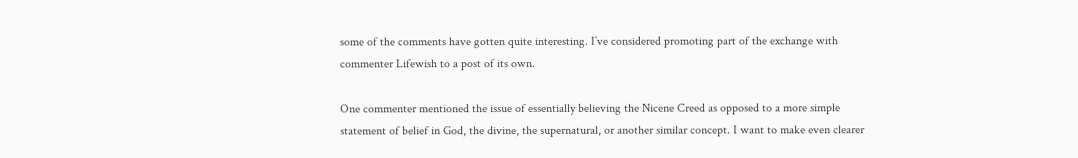some of the comments have gotten quite interesting. I’ve considered promoting part of the exchange with commenter Lifewish to a post of its own.

One commenter mentioned the issue of essentially believing the Nicene Creed as opposed to a more simple statement of belief in God, the divine, the supernatural, or another similar concept. I want to make even clearer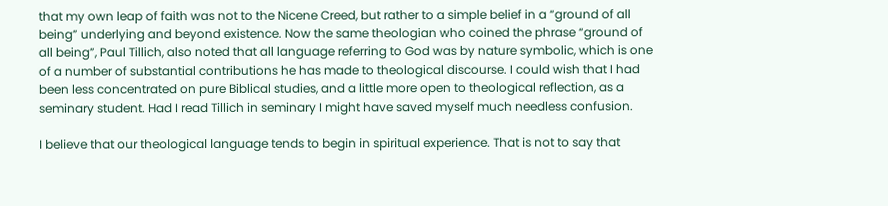that my own leap of faith was not to the Nicene Creed, but rather to a simple belief in a “ground of all being” underlying and beyond existence. Now the same theologian who coined the phrase “ground of all being”, Paul Tillich, also noted that all language referring to God was by nature symbolic, which is one of a number of substantial contributions he has made to theological discourse. I could wish that I had been less concentrated on pure Biblical studies, and a little more open to theological reflection, as a seminary student. Had I read Tillich in seminary I might have saved myself much needless confusion.

I believe that our theological language tends to begin in spiritual experience. That is not to say that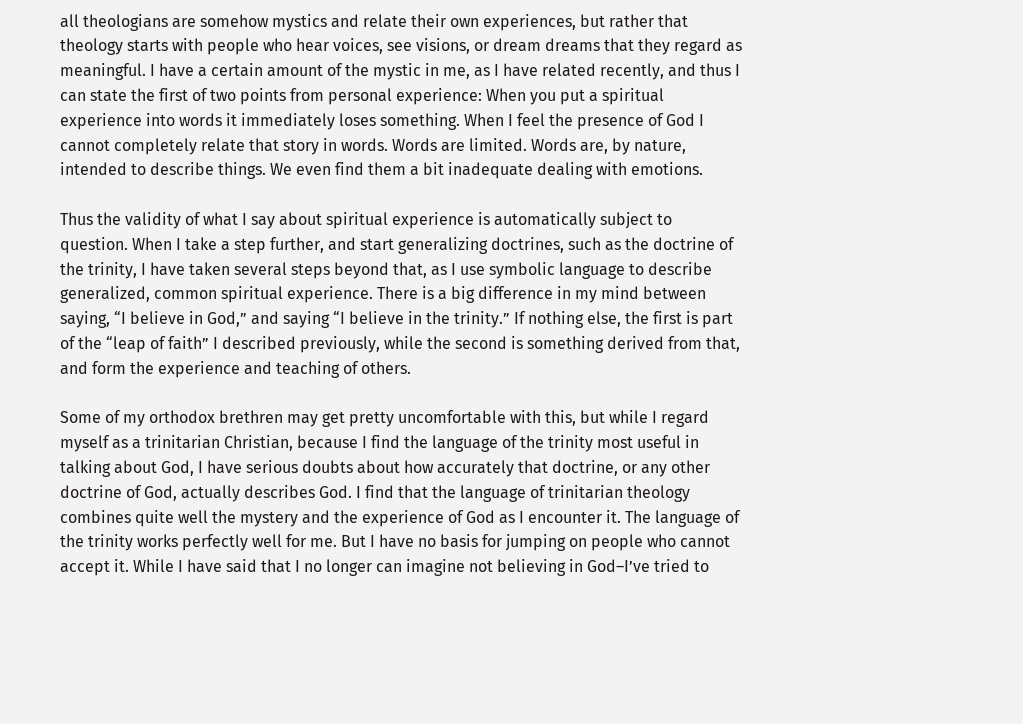all theologians are somehow mystics and relate their own experiences, but rather that theology starts with people who hear voices, see visions, or dream dreams that they regard as meaningful. I have a certain amount of the mystic in me, as I have related recently, and thus I can state the first of two points from personal experience: When you put a spiritual experience into words it immediately loses something. When I feel the presence of God I cannot completely relate that story in words. Words are limited. Words are, by nature, intended to describe things. We even find them a bit inadequate dealing with emotions.

Thus the validity of what I say about spiritual experience is automatically subject to question. When I take a step further, and start generalizing doctrines, such as the doctrine of the trinity, I have taken several steps beyond that, as I use symbolic language to describe generalized, common spiritual experience. There is a big difference in my mind between saying, “I believe in God,” and saying “I believe in the trinity.” If nothing else, the first is part of the “leap of faith” I described previously, while the second is something derived from that, and form the experience and teaching of others.

Some of my orthodox brethren may get pretty uncomfortable with this, but while I regard myself as a trinitarian Christian, because I find the language of the trinity most useful in talking about God, I have serious doubts about how accurately that doctrine, or any other doctrine of God, actually describes God. I find that the language of trinitarian theology combines quite well the mystery and the experience of God as I encounter it. The language of the trinity works perfectly well for me. But I have no basis for jumping on people who cannot accept it. While I have said that I no longer can imagine not believing in God–I’ve tried to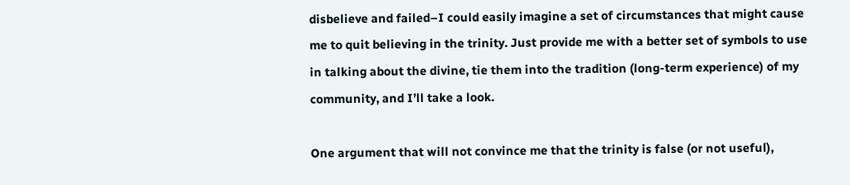disbelieve and failed–I could easily imagine a set of circumstances that might cause me to quit believing in the trinity. Just provide me with a better set of symbols to use in talking about the divine, tie them into the tradition (long-term experience) of my community, and I’ll take a look.

One argument that will not convince me that the trinity is false (or not useful),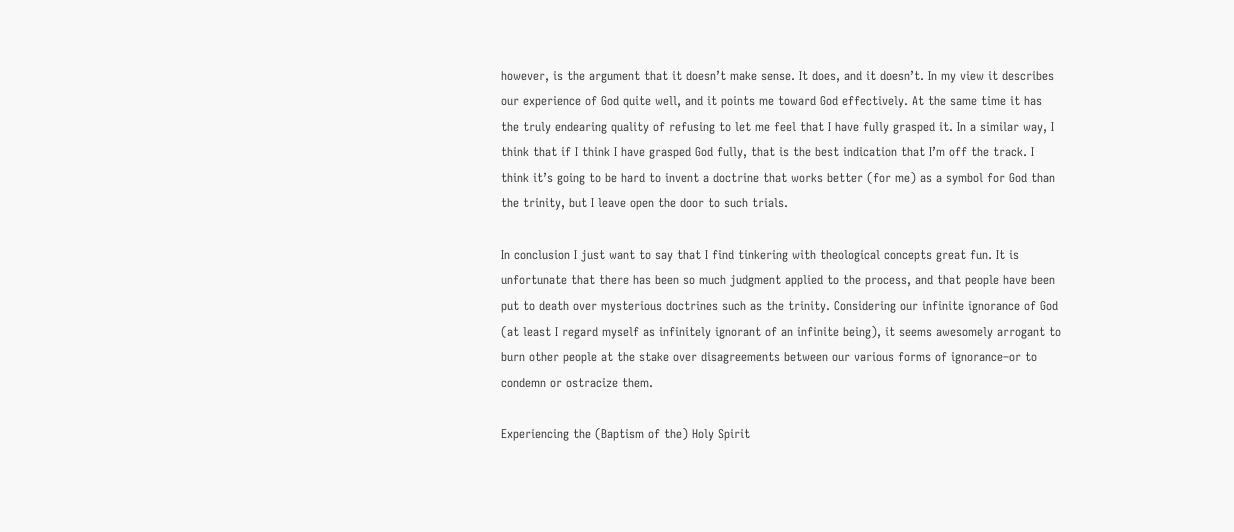however, is the argument that it doesn’t make sense. It does, and it doesn’t. In my view it describes our experience of God quite well, and it points me toward God effectively. At the same time it has the truly endearing quality of refusing to let me feel that I have fully grasped it. In a similar way, I think that if I think I have grasped God fully, that is the best indication that I’m off the track. I think it’s going to be hard to invent a doctrine that works better (for me) as a symbol for God than the trinity, but I leave open the door to such trials.

In conclusion I just want to say that I find tinkering with theological concepts great fun. It is unfortunate that there has been so much judgment applied to the process, and that people have been put to death over mysterious doctrines such as the trinity. Considering our infinite ignorance of God (at least I regard myself as infinitely ignorant of an infinite being), it seems awesomely arrogant to burn other people at the stake over disagreements between our various forms of ignorance–or to condemn or ostracize them.

Experiencing the (Baptism of the) Holy Spirit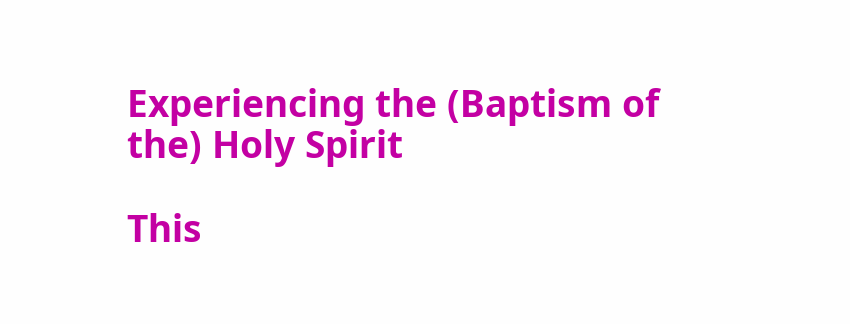Experiencing the (Baptism of the) Holy Spirit

This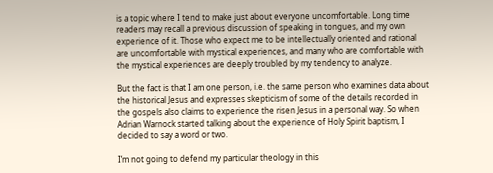is a topic where I tend to make just about everyone uncomfortable. Long time readers may recall a previous discussion of speaking in tongues, and my own experience of it. Those who expect me to be intellectually oriented and rational are uncomfortable with mystical experiences, and many who are comfortable with the mystical experiences are deeply troubled by my tendency to analyze.

But the fact is that I am one person, i.e. the same person who examines data about the historical Jesus and expresses skepticism of some of the details recorded in the gospels also claims to experience the risen Jesus in a personal way. So when Adrian Warnock started talking about the experience of Holy Spirit baptism, I decided to say a word or two.

I’m not going to defend my particular theology in this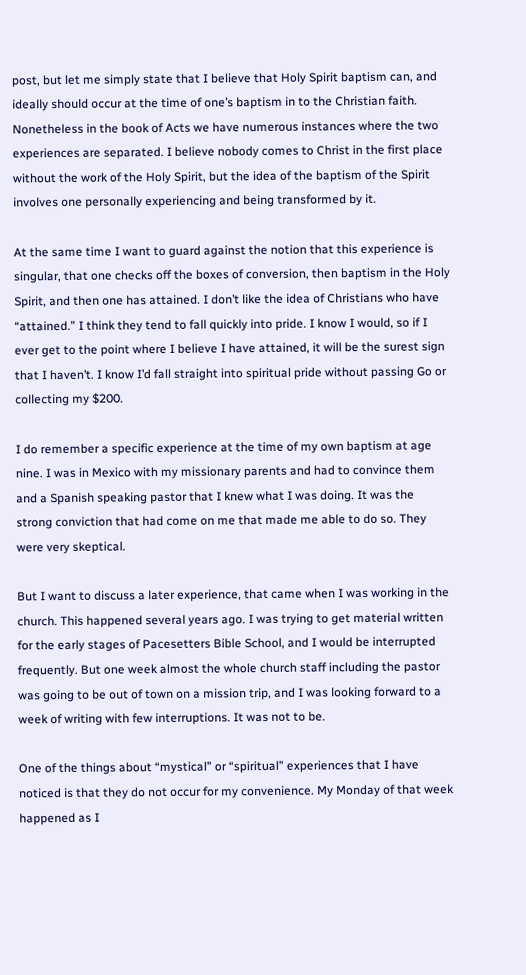post, but let me simply state that I believe that Holy Spirit baptism can, and ideally should occur at the time of one’s baptism in to the Christian faith. Nonetheless in the book of Acts we have numerous instances where the two experiences are separated. I believe nobody comes to Christ in the first place without the work of the Holy Spirit, but the idea of the baptism of the Spirit involves one personally experiencing and being transformed by it.

At the same time I want to guard against the notion that this experience is singular, that one checks off the boxes of conversion, then baptism in the Holy Spirit, and then one has attained. I don’t like the idea of Christians who have “attained.” I think they tend to fall quickly into pride. I know I would, so if I ever get to the point where I believe I have attained, it will be the surest sign that I haven’t. I know I’d fall straight into spiritual pride without passing Go or collecting my $200.

I do remember a specific experience at the time of my own baptism at age nine. I was in Mexico with my missionary parents and had to convince them and a Spanish speaking pastor that I knew what I was doing. It was the strong conviction that had come on me that made me able to do so. They were very skeptical.

But I want to discuss a later experience, that came when I was working in the church. This happened several years ago. I was trying to get material written for the early stages of Pacesetters Bible School, and I would be interrupted frequently. But one week almost the whole church staff including the pastor was going to be out of town on a mission trip, and I was looking forward to a week of writing with few interruptions. It was not to be.

One of the things about “mystical” or “spiritual” experiences that I have noticed is that they do not occur for my convenience. My Monday of that week happened as I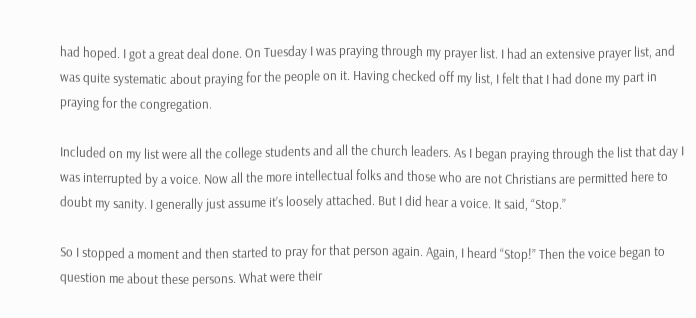had hoped. I got a great deal done. On Tuesday I was praying through my prayer list. I had an extensive prayer list, and was quite systematic about praying for the people on it. Having checked off my list, I felt that I had done my part in praying for the congregation.

Included on my list were all the college students and all the church leaders. As I began praying through the list that day I was interrupted by a voice. Now all the more intellectual folks and those who are not Christians are permitted here to doubt my sanity. I generally just assume it’s loosely attached. But I did hear a voice. It said, “Stop.”

So I stopped a moment and then started to pray for that person again. Again, I heard “Stop!” Then the voice began to question me about these persons. What were their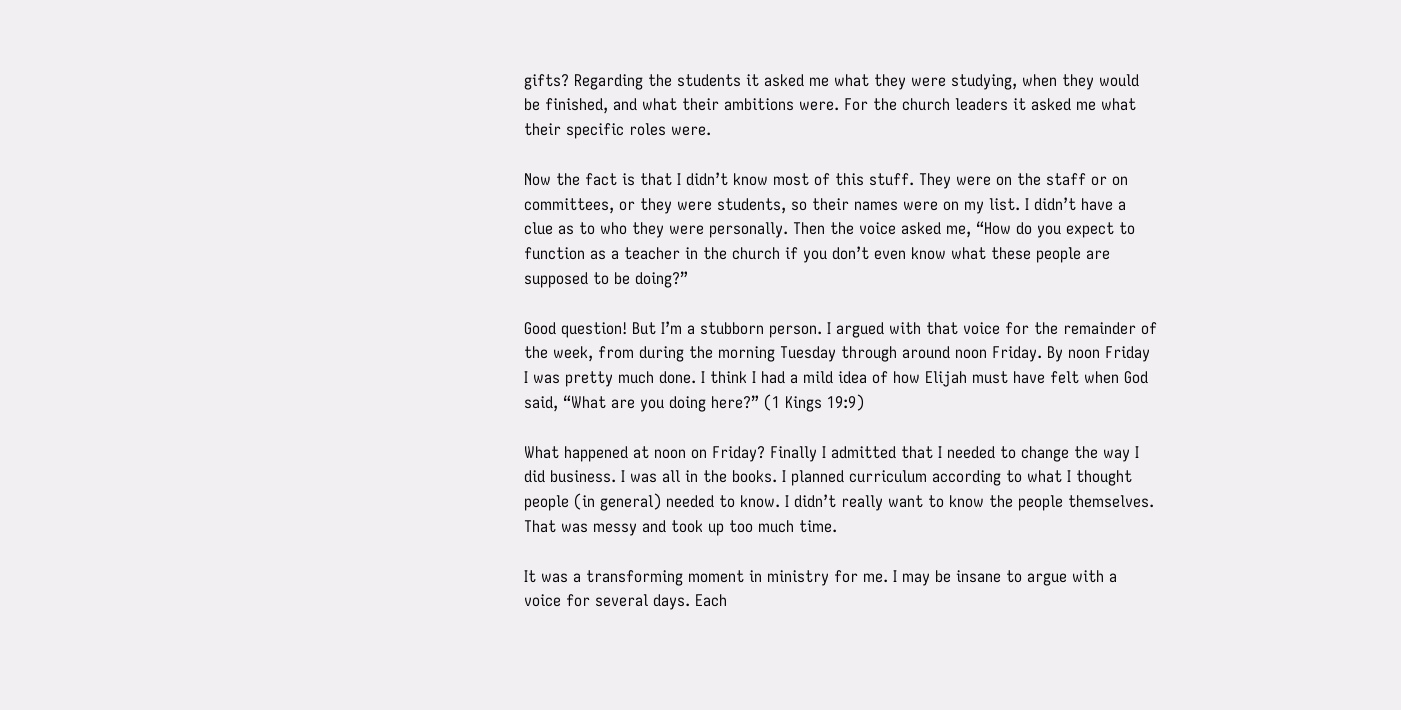gifts? Regarding the students it asked me what they were studying, when they would be finished, and what their ambitions were. For the church leaders it asked me what their specific roles were.

Now the fact is that I didn’t know most of this stuff. They were on the staff or on committees, or they were students, so their names were on my list. I didn’t have a clue as to who they were personally. Then the voice asked me, “How do you expect to function as a teacher in the church if you don’t even know what these people are supposed to be doing?”

Good question! But I’m a stubborn person. I argued with that voice for the remainder of the week, from during the morning Tuesday through around noon Friday. By noon Friday I was pretty much done. I think I had a mild idea of how Elijah must have felt when God said, “What are you doing here?” (1 Kings 19:9)

What happened at noon on Friday? Finally I admitted that I needed to change the way I did business. I was all in the books. I planned curriculum according to what I thought people (in general) needed to know. I didn’t really want to know the people themselves. That was messy and took up too much time.

It was a transforming moment in ministry for me. I may be insane to argue with a voice for several days. Each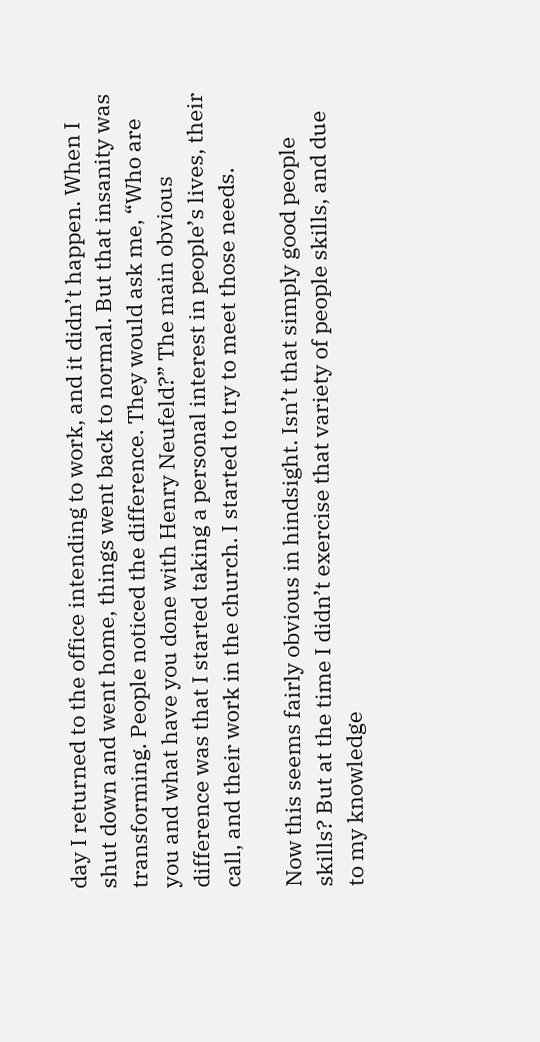day I returned to the office intending to work, and it didn’t happen. When I shut down and went home, things went back to normal. But that insanity was transforming. People noticed the difference. They would ask me, “Who are you and what have you done with Henry Neufeld?” The main obvious difference was that I started taking a personal interest in people’s lives, their call, and their work in the church. I started to try to meet those needs.

Now this seems fairly obvious in hindsight. Isn’t that simply good people skills? But at the time I didn’t exercise that variety of people skills, and due to my knowledge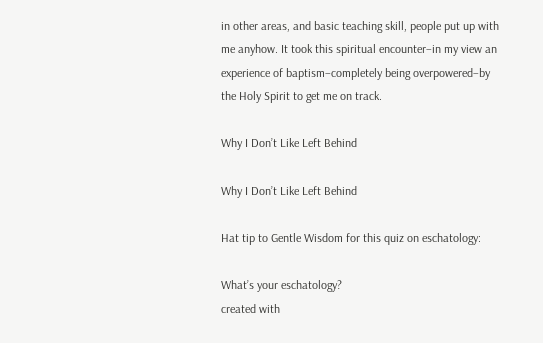in other areas, and basic teaching skill, people put up with me anyhow. It took this spiritual encounter–in my view an experience of baptism–completely being overpowered–by the Holy Spirit to get me on track.

Why I Don’t Like Left Behind

Why I Don’t Like Left Behind

Hat tip to Gentle Wisdom for this quiz on eschatology:

What’s your eschatology?
created with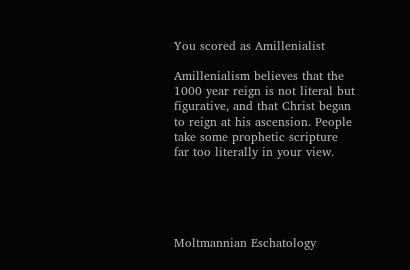You scored as Amillenialist

Amillenialism believes that the 1000 year reign is not literal but figurative, and that Christ began to reign at his ascension. People take some prophetic scripture far too literally in your view.





Moltmannian Eschatology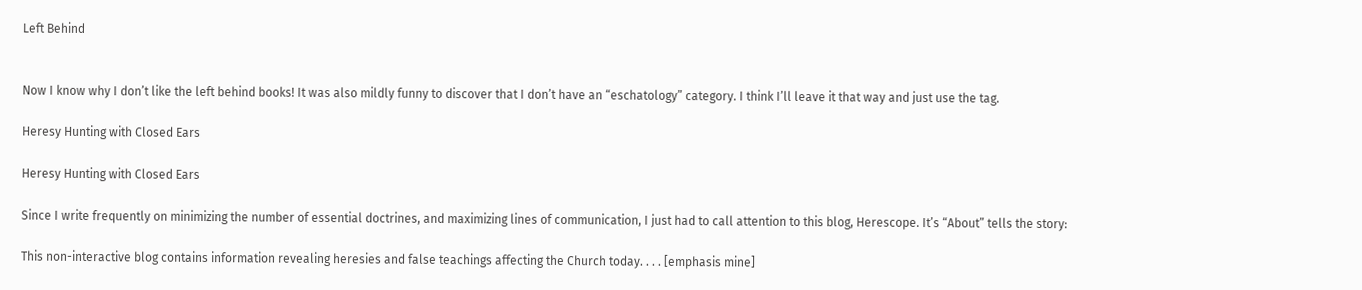Left Behind


Now I know why I don’t like the left behind books! It was also mildly funny to discover that I don’t have an “eschatology” category. I think I’ll leave it that way and just use the tag.

Heresy Hunting with Closed Ears

Heresy Hunting with Closed Ears

Since I write frequently on minimizing the number of essential doctrines, and maximizing lines of communication, I just had to call attention to this blog, Herescope. It’s “About” tells the story:

This non-interactive blog contains information revealing heresies and false teachings affecting the Church today. . . . [emphasis mine]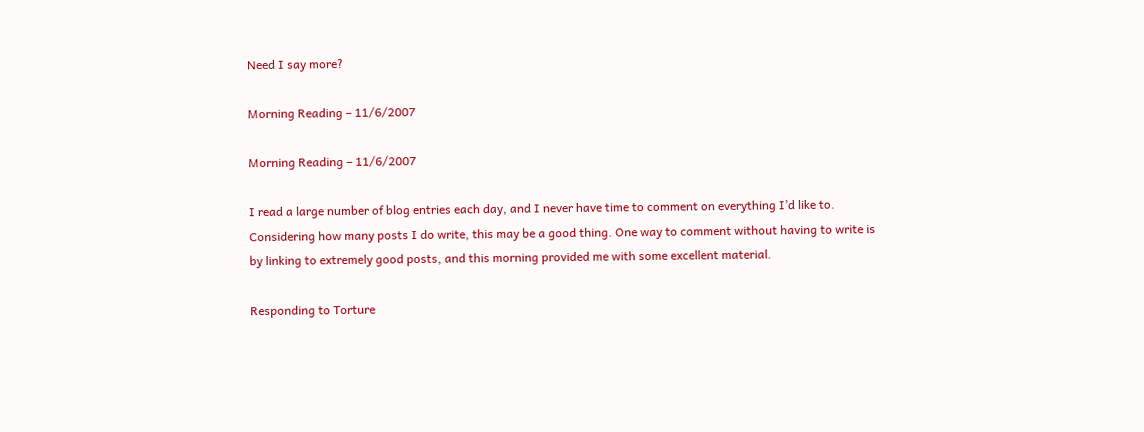Need I say more?

Morning Reading – 11/6/2007

Morning Reading – 11/6/2007

I read a large number of blog entries each day, and I never have time to comment on everything I’d like to. Considering how many posts I do write, this may be a good thing. One way to comment without having to write is by linking to extremely good posts, and this morning provided me with some excellent material.

Responding to Torture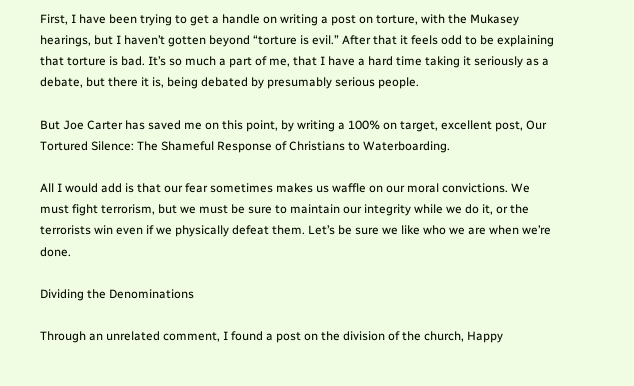First, I have been trying to get a handle on writing a post on torture, with the Mukasey hearings, but I haven’t gotten beyond “torture is evil.” After that it feels odd to be explaining that torture is bad. It’s so much a part of me, that I have a hard time taking it seriously as a debate, but there it is, being debated by presumably serious people.

But Joe Carter has saved me on this point, by writing a 100% on target, excellent post, Our Tortured Silence: The Shameful Response of Christians to Waterboarding.

All I would add is that our fear sometimes makes us waffle on our moral convictions. We must fight terrorism, but we must be sure to maintain our integrity while we do it, or the terrorists win even if we physically defeat them. Let’s be sure we like who we are when we’re done.

Dividing the Denominations

Through an unrelated comment, I found a post on the division of the church, Happy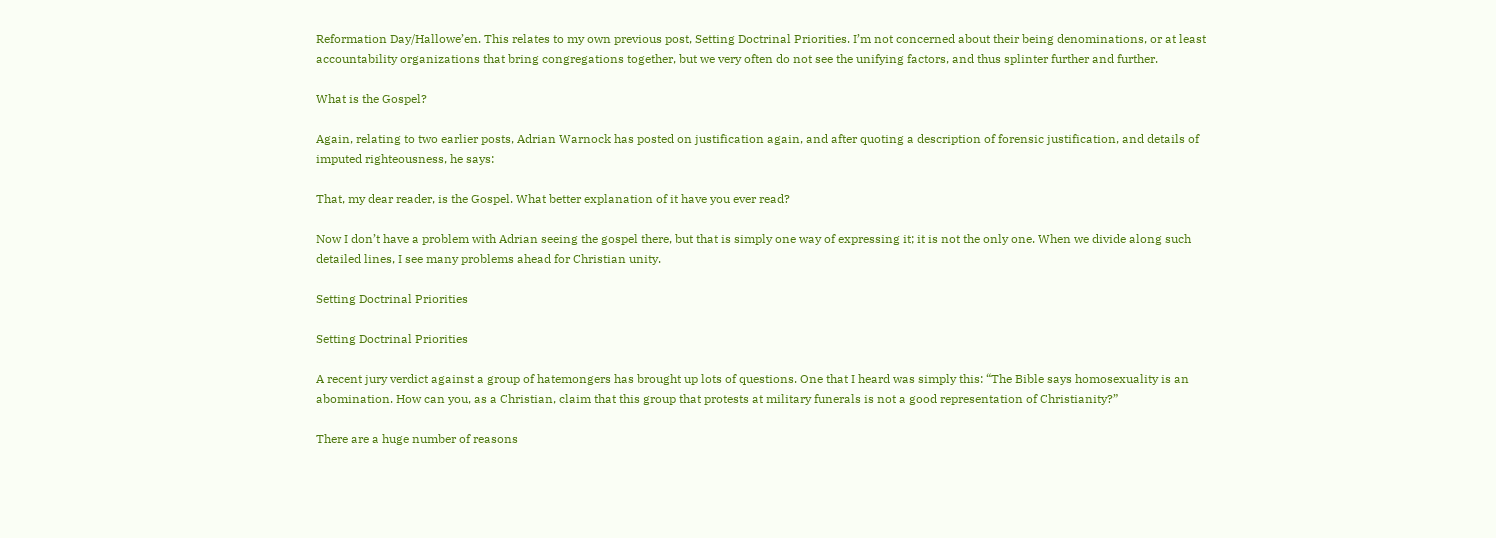Reformation Day/Hallowe’en. This relates to my own previous post, Setting Doctrinal Priorities. I’m not concerned about their being denominations, or at least accountability organizations that bring congregations together, but we very often do not see the unifying factors, and thus splinter further and further.

What is the Gospel?

Again, relating to two earlier posts, Adrian Warnock has posted on justification again, and after quoting a description of forensic justification, and details of imputed righteousness, he says:

That, my dear reader, is the Gospel. What better explanation of it have you ever read?

Now I don’t have a problem with Adrian seeing the gospel there, but that is simply one way of expressing it; it is not the only one. When we divide along such detailed lines, I see many problems ahead for Christian unity.

Setting Doctrinal Priorities

Setting Doctrinal Priorities

A recent jury verdict against a group of hatemongers has brought up lots of questions. One that I heard was simply this: “The Bible says homosexuality is an abomination. How can you, as a Christian, claim that this group that protests at military funerals is not a good representation of Christianity?”

There are a huge number of reasons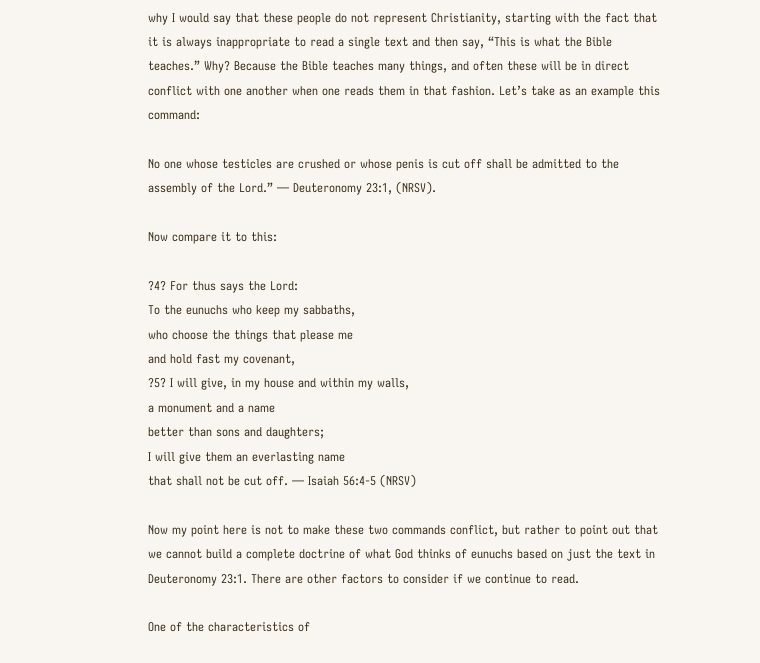why I would say that these people do not represent Christianity, starting with the fact that it is always inappropriate to read a single text and then say, “This is what the Bible teaches.” Why? Because the Bible teaches many things, and often these will be in direct conflict with one another when one reads them in that fashion. Let’s take as an example this command:

No one whose testicles are crushed or whose penis is cut off shall be admitted to the assembly of the Lord.” — Deuteronomy 23:1, (NRSV).

Now compare it to this:

?4? For thus says the Lord:
To the eunuchs who keep my sabbaths,
who choose the things that please me
and hold fast my covenant,
?5? I will give, in my house and within my walls,
a monument and a name
better than sons and daughters;
I will give them an everlasting name
that shall not be cut off. — Isaiah 56:4-5 (NRSV)

Now my point here is not to make these two commands conflict, but rather to point out that we cannot build a complete doctrine of what God thinks of eunuchs based on just the text in Deuteronomy 23:1. There are other factors to consider if we continue to read.

One of the characteristics of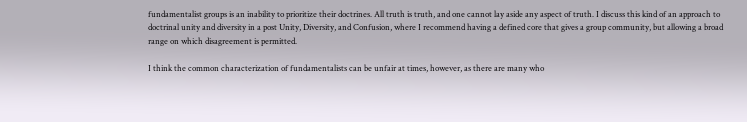fundamentalist groups is an inability to prioritize their doctrines. All truth is truth, and one cannot lay aside any aspect of truth. I discuss this kind of an approach to doctrinal unity and diversity in a post Unity, Diversity, and Confusion, where I recommend having a defined core that gives a group community, but allowing a broad range on which disagreement is permitted.

I think the common characterization of fundamentalists can be unfair at times, however, as there are many who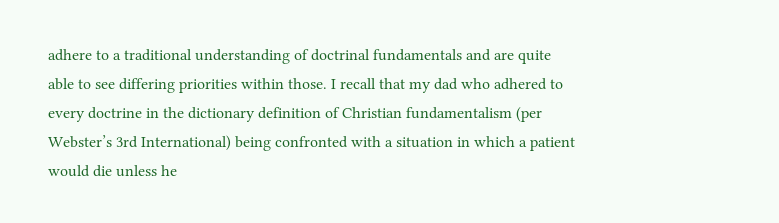adhere to a traditional understanding of doctrinal fundamentals and are quite able to see differing priorities within those. I recall that my dad who adhered to every doctrine in the dictionary definition of Christian fundamentalism (per Webster’s 3rd International) being confronted with a situation in which a patient would die unless he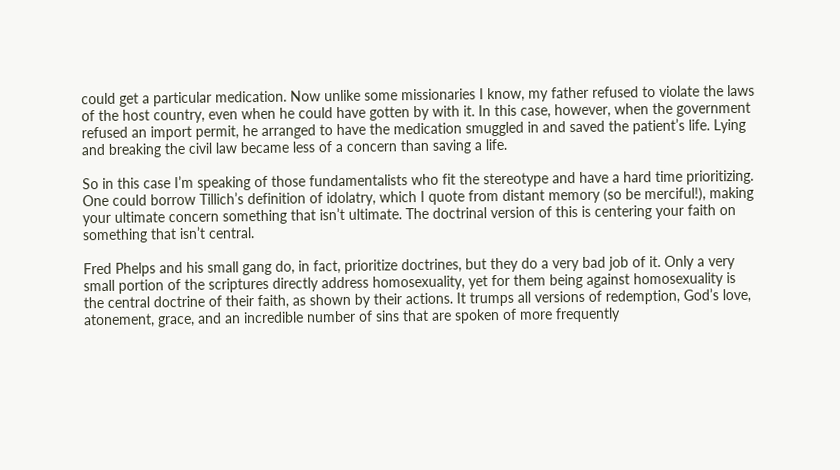could get a particular medication. Now unlike some missionaries I know, my father refused to violate the laws of the host country, even when he could have gotten by with it. In this case, however, when the government refused an import permit, he arranged to have the medication smuggled in and saved the patient’s life. Lying and breaking the civil law became less of a concern than saving a life.

So in this case I’m speaking of those fundamentalists who fit the stereotype and have a hard time prioritizing. One could borrow Tillich’s definition of idolatry, which I quote from distant memory (so be merciful!), making your ultimate concern something that isn’t ultimate. The doctrinal version of this is centering your faith on something that isn’t central.

Fred Phelps and his small gang do, in fact, prioritize doctrines, but they do a very bad job of it. Only a very small portion of the scriptures directly address homosexuality, yet for them being against homosexuality is the central doctrine of their faith, as shown by their actions. It trumps all versions of redemption, God’s love, atonement, grace, and an incredible number of sins that are spoken of more frequently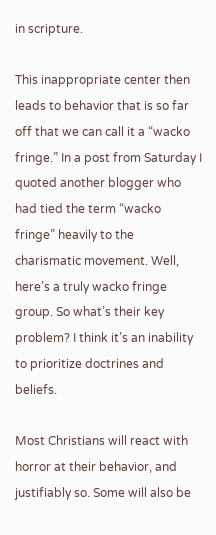in scripture.

This inappropriate center then leads to behavior that is so far off that we can call it a “wacko fringe.” In a post from Saturday I quoted another blogger who had tied the term “wacko fringe” heavily to the charismatic movement. Well, here’s a truly wacko fringe group. So what’s their key problem? I think it’s an inability to prioritize doctrines and beliefs.

Most Christians will react with horror at their behavior, and justifiably so. Some will also be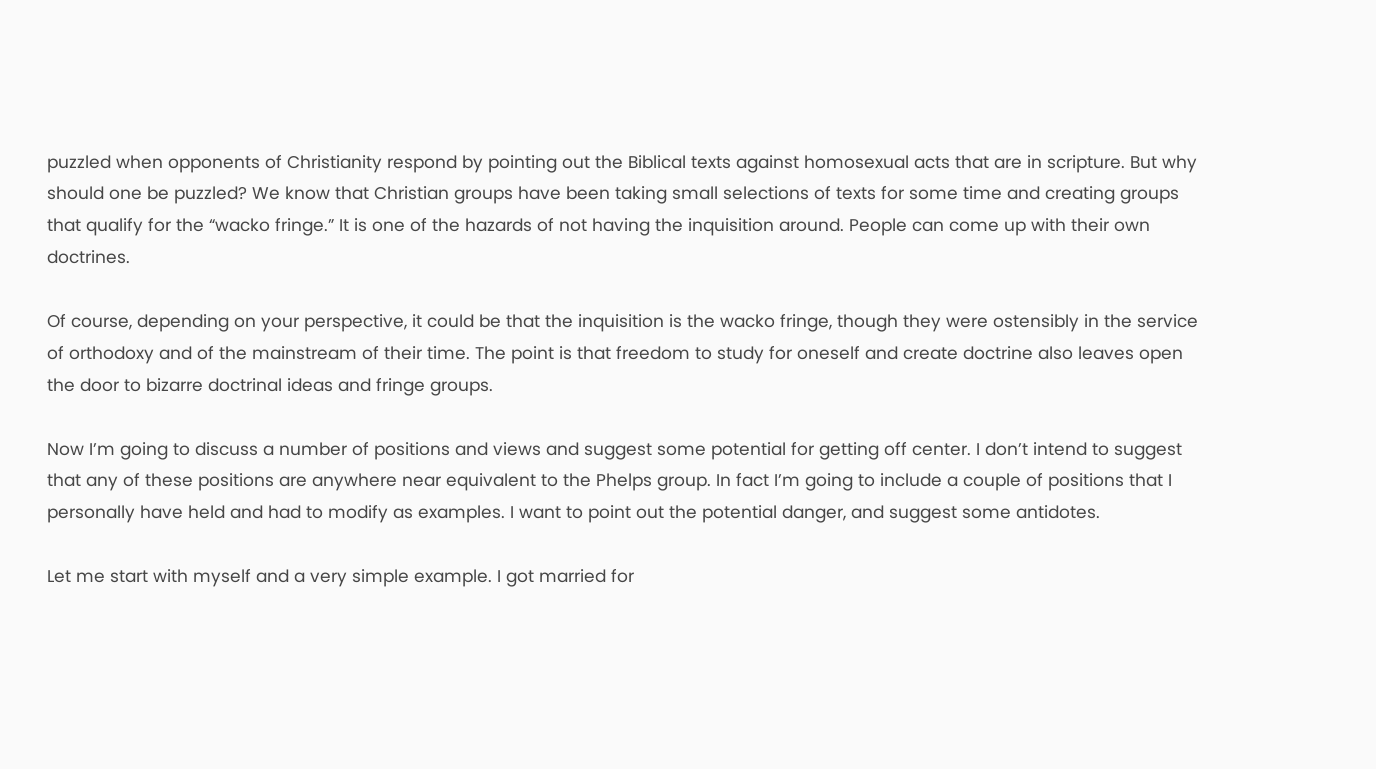puzzled when opponents of Christianity respond by pointing out the Biblical texts against homosexual acts that are in scripture. But why should one be puzzled? We know that Christian groups have been taking small selections of texts for some time and creating groups that qualify for the “wacko fringe.” It is one of the hazards of not having the inquisition around. People can come up with their own doctrines.

Of course, depending on your perspective, it could be that the inquisition is the wacko fringe, though they were ostensibly in the service of orthodoxy and of the mainstream of their time. The point is that freedom to study for oneself and create doctrine also leaves open the door to bizarre doctrinal ideas and fringe groups.

Now I’m going to discuss a number of positions and views and suggest some potential for getting off center. I don’t intend to suggest that any of these positions are anywhere near equivalent to the Phelps group. In fact I’m going to include a couple of positions that I personally have held and had to modify as examples. I want to point out the potential danger, and suggest some antidotes.

Let me start with myself and a very simple example. I got married for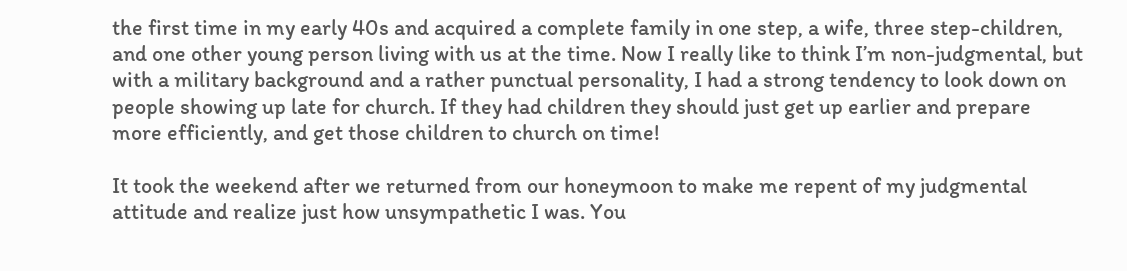the first time in my early 40s and acquired a complete family in one step, a wife, three step-children, and one other young person living with us at the time. Now I really like to think I’m non-judgmental, but with a military background and a rather punctual personality, I had a strong tendency to look down on people showing up late for church. If they had children they should just get up earlier and prepare more efficiently, and get those children to church on time!

It took the weekend after we returned from our honeymoon to make me repent of my judgmental attitude and realize just how unsympathetic I was. You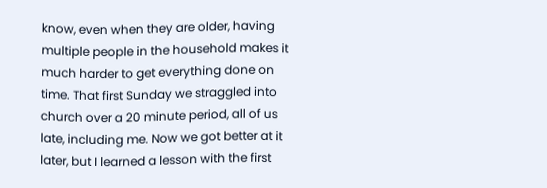know, even when they are older, having multiple people in the household makes it much harder to get everything done on time. That first Sunday we straggled into church over a 20 minute period, all of us late, including me. Now we got better at it later, but I learned a lesson with the first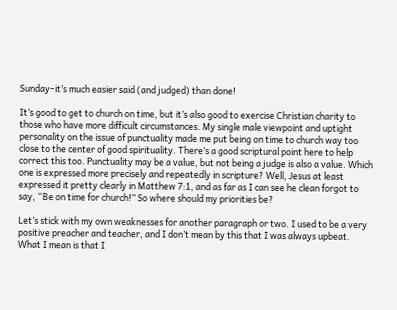Sunday–it’s much easier said (and judged) than done!

It’s good to get to church on time, but it’s also good to exercise Christian charity to those who have more difficult circumstances. My single male viewpoint and uptight personality on the issue of punctuality made me put being on time to church way too close to the center of good spirituality. There’s a good scriptural point here to help correct this too. Punctuality may be a value, but not being a judge is also a value. Which one is expressed more precisely and repeatedly in scripture? Well, Jesus at least expressed it pretty clearly in Matthew 7:1, and as far as I can see he clean forgot to say, “Be on time for church!” So where should my priorities be?

Let’s stick with my own weaknesses for another paragraph or two. I used to be a very positive preacher and teacher, and I don’t mean by this that I was always upbeat. What I mean is that I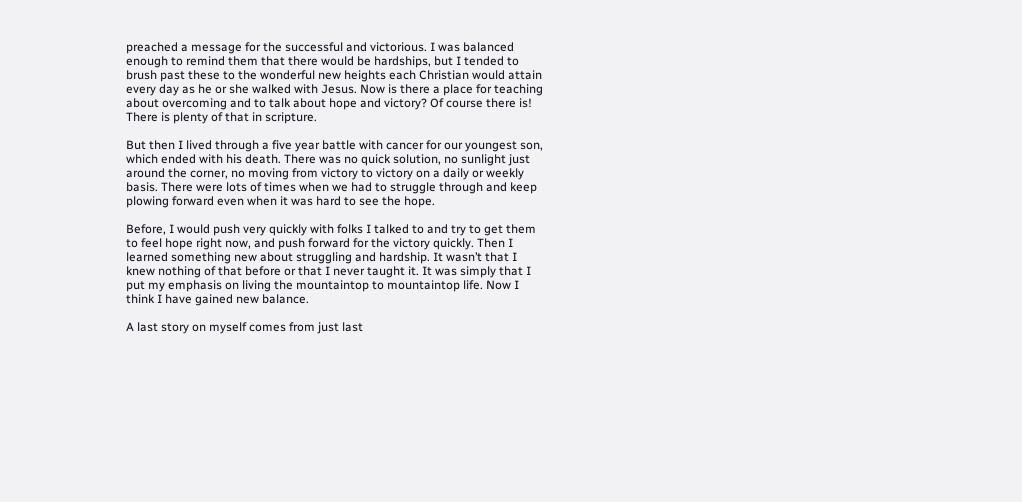preached a message for the successful and victorious. I was balanced enough to remind them that there would be hardships, but I tended to brush past these to the wonderful new heights each Christian would attain every day as he or she walked with Jesus. Now is there a place for teaching about overcoming and to talk about hope and victory? Of course there is! There is plenty of that in scripture.

But then I lived through a five year battle with cancer for our youngest son, which ended with his death. There was no quick solution, no sunlight just around the corner, no moving from victory to victory on a daily or weekly basis. There were lots of times when we had to struggle through and keep plowing forward even when it was hard to see the hope.

Before, I would push very quickly with folks I talked to and try to get them to feel hope right now, and push forward for the victory quickly. Then I learned something new about struggling and hardship. It wasn’t that I knew nothing of that before or that I never taught it. It was simply that I put my emphasis on living the mountaintop to mountaintop life. Now I think I have gained new balance.

A last story on myself comes from just last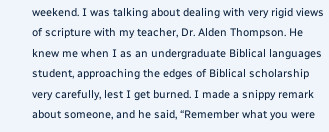weekend. I was talking about dealing with very rigid views of scripture with my teacher, Dr. Alden Thompson. He knew me when I as an undergraduate Biblical languages student, approaching the edges of Biblical scholarship very carefully, lest I get burned. I made a snippy remark about someone, and he said, “Remember what you were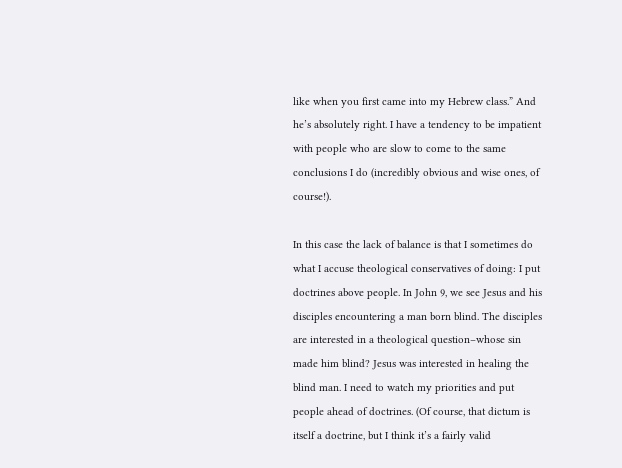like when you first came into my Hebrew class.” And he’s absolutely right. I have a tendency to be impatient with people who are slow to come to the same conclusions I do (incredibly obvious and wise ones, of course!).

In this case the lack of balance is that I sometimes do what I accuse theological conservatives of doing: I put doctrines above people. In John 9, we see Jesus and his disciples encountering a man born blind. The disciples are interested in a theological question–whose sin made him blind? Jesus was interested in healing the blind man. I need to watch my priorities and put people ahead of doctrines. (Of course, that dictum is itself a doctrine, but I think it’s a fairly valid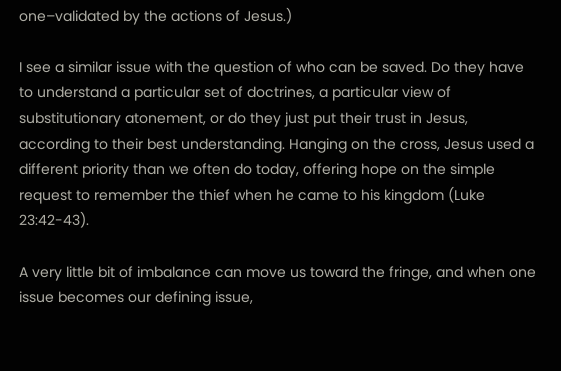one–validated by the actions of Jesus.)

I see a similar issue with the question of who can be saved. Do they have to understand a particular set of doctrines, a particular view of substitutionary atonement, or do they just put their trust in Jesus, according to their best understanding. Hanging on the cross, Jesus used a different priority than we often do today, offering hope on the simple request to remember the thief when he came to his kingdom (Luke 23:42-43).

A very little bit of imbalance can move us toward the fringe, and when one issue becomes our defining issue,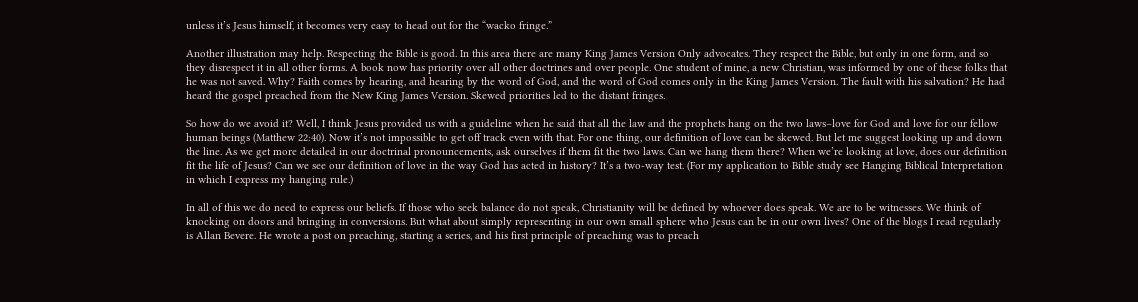unless it’s Jesus himself, it becomes very easy to head out for the “wacko fringe.”

Another illustration may help. Respecting the Bible is good. In this area there are many King James Version Only advocates. They respect the Bible, but only in one form, and so they disrespect it in all other forms. A book now has priority over all other doctrines and over people. One student of mine, a new Christian, was informed by one of these folks that he was not saved. Why? Faith comes by hearing, and hearing by the word of God, and the word of God comes only in the King James Version. The fault with his salvation? He had heard the gospel preached from the New King James Version. Skewed priorities led to the distant fringes.

So how do we avoid it? Well, I think Jesus provided us with a guideline when he said that all the law and the prophets hang on the two laws–love for God and love for our fellow human beings (Matthew 22:40). Now it’s not impossible to get off track even with that. For one thing, our definition of love can be skewed. But let me suggest looking up and down the line. As we get more detailed in our doctrinal pronouncements, ask ourselves if them fit the two laws. Can we hang them there? When we’re looking at love, does our definition fit the life of Jesus? Can we see our definition of love in the way God has acted in history? It’s a two-way test. (For my application to Bible study see Hanging Biblical Interpretation in which I express my hanging rule.)

In all of this we do need to express our beliefs. If those who seek balance do not speak, Christianity will be defined by whoever does speak. We are to be witnesses. We think of knocking on doors and bringing in conversions. But what about simply representing in our own small sphere who Jesus can be in our own lives? One of the blogs I read regularly is Allan Bevere. He wrote a post on preaching, starting a series, and his first principle of preaching was to preach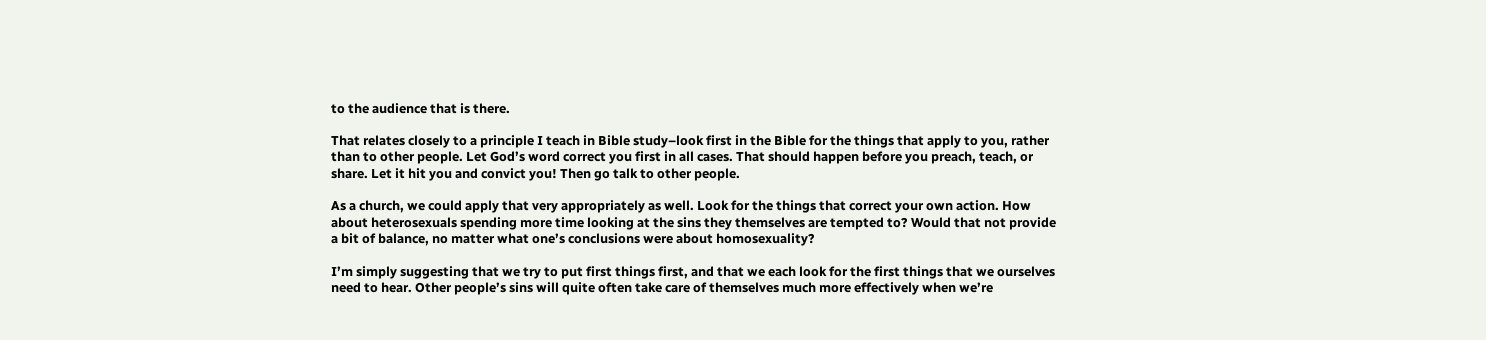to the audience that is there.

That relates closely to a principle I teach in Bible study–look first in the Bible for the things that apply to you, rather than to other people. Let God’s word correct you first in all cases. That should happen before you preach, teach, or share. Let it hit you and convict you! Then go talk to other people.

As a church, we could apply that very appropriately as well. Look for the things that correct your own action. How about heterosexuals spending more time looking at the sins they themselves are tempted to? Would that not provide a bit of balance, no matter what one’s conclusions were about homosexuality?

I’m simply suggesting that we try to put first things first, and that we each look for the first things that we ourselves need to hear. Other people’s sins will quite often take care of themselves much more effectively when we’re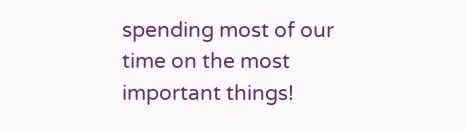spending most of our time on the most important things!